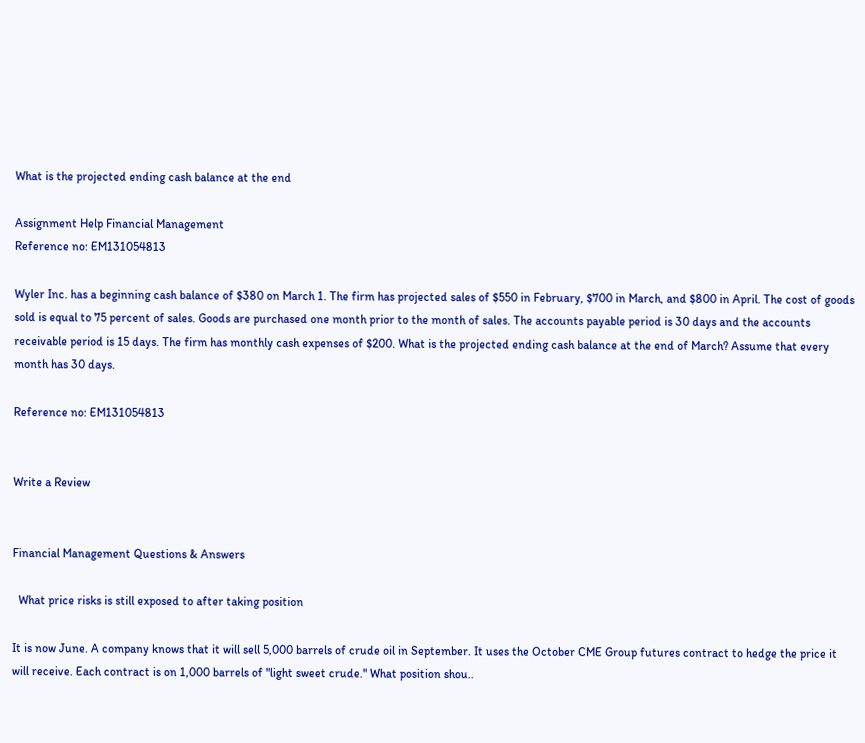What is the projected ending cash balance at the end

Assignment Help Financial Management
Reference no: EM131054813

Wyler Inc. has a beginning cash balance of $380 on March 1. The firm has projected sales of $550 in February, $700 in March, and $800 in April. The cost of goods sold is equal to 75 percent of sales. Goods are purchased one month prior to the month of sales. The accounts payable period is 30 days and the accounts receivable period is 15 days. The firm has monthly cash expenses of $200. What is the projected ending cash balance at the end of March? Assume that every month has 30 days.

Reference no: EM131054813


Write a Review


Financial Management Questions & Answers

  What price risks is still exposed to after taking position

It is now June. A company knows that it will sell 5,000 barrels of crude oil in September. It uses the October CME Group futures contract to hedge the price it will receive. Each contract is on 1,000 barrels of "light sweet crude." What position shou..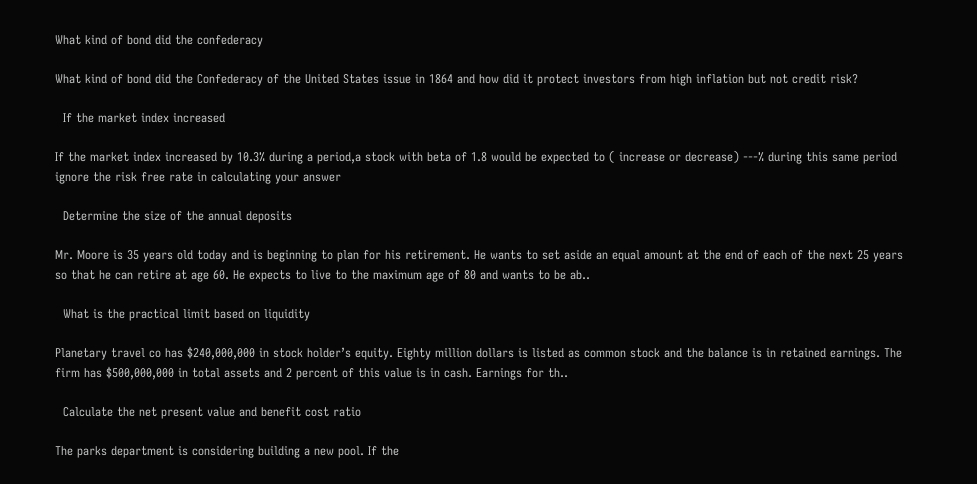What kind of bond did the confederacy

What kind of bond did the Confederacy of the United States issue in 1864 and how did it protect investors from high inflation but not credit risk?

  If the market index increased

If the market index increased by 10.3% during a period,a stock with beta of 1.8 would be expected to ( increase or decrease) ---% during this same period ignore the risk free rate in calculating your answer

  Determine the size of the annual deposits

Mr. Moore is 35 years old today and is beginning to plan for his retirement. He wants to set aside an equal amount at the end of each of the next 25 years so that he can retire at age 60. He expects to live to the maximum age of 80 and wants to be ab..

  What is the practical limit based on liquidity

Planetary travel co has $240,000,000 in stock holder’s equity. Eighty million dollars is listed as common stock and the balance is in retained earnings. The firm has $500,000,000 in total assets and 2 percent of this value is in cash. Earnings for th..

  Calculate the net present value and benefit cost ratio

The parks department is considering building a new pool. If the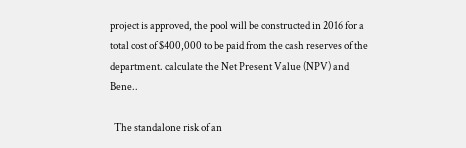project is approved, the pool will be constructed in 2016 for a total cost of $400,000 to be paid from the cash reserves of the department. calculate the Net Present Value (NPV) and Bene..

  The standalone risk of an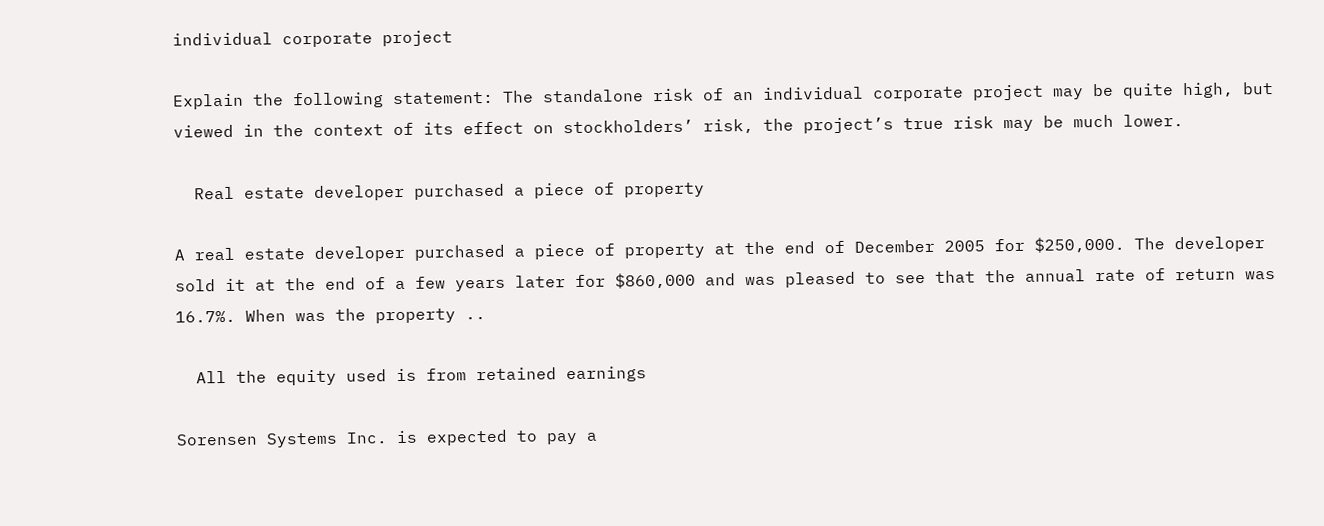individual corporate project

Explain the following statement: The standalone risk of an individual corporate project may be quite high, but viewed in the context of its effect on stockholders’ risk, the project’s true risk may be much lower.

  Real estate developer purchased a piece of property

A real estate developer purchased a piece of property at the end of December 2005 for $250,000. The developer sold it at the end of a few years later for $860,000 and was pleased to see that the annual rate of return was 16.7%. When was the property ..

  All the equity used is from retained earnings

Sorensen Systems Inc. is expected to pay a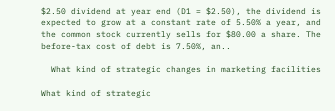$2.50 dividend at year end (D1 = $2.50), the dividend is expected to grow at a constant rate of 5.50% a year, and the common stock currently sells for $80.00 a share. The before-tax cost of debt is 7.50%, an..

  What kind of strategic changes in marketing facilities

What kind of strategic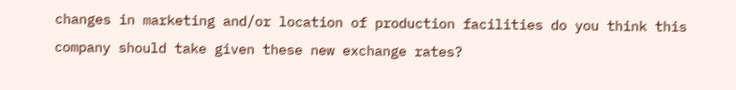changes in marketing and/or location of production facilities do you think this company should take given these new exchange rates?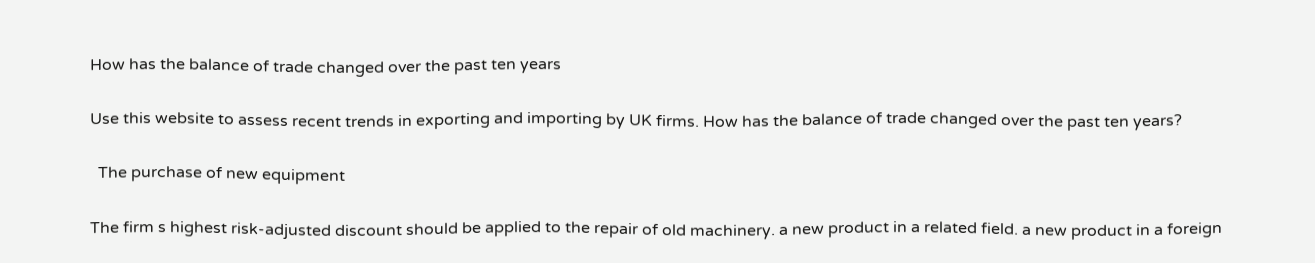How has the balance of trade changed over the past ten years

Use this website to assess recent trends in exporting and importing by UK firms. How has the balance of trade changed over the past ten years?

  The purchase of new equipment

The firm s highest risk-adjusted discount should be applied to the repair of old machinery. a new product in a related field. a new product in a foreign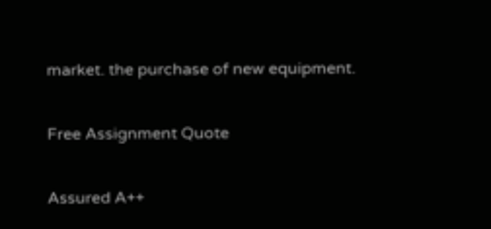market. the purchase of new equipment.

Free Assignment Quote

Assured A++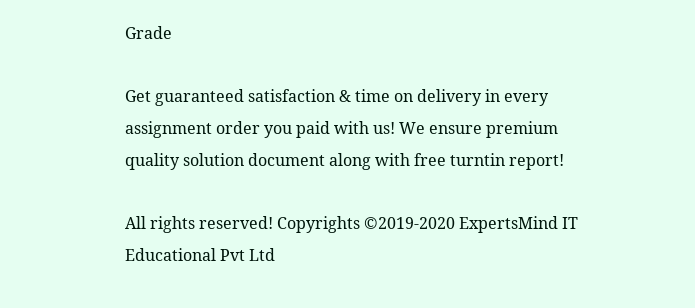Grade

Get guaranteed satisfaction & time on delivery in every assignment order you paid with us! We ensure premium quality solution document along with free turntin report!

All rights reserved! Copyrights ©2019-2020 ExpertsMind IT Educational Pvt Ltd